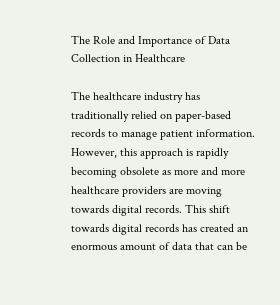The Role and Importance of Data Collection in Healthcare

The healthcare industry has traditionally relied on paper-based records to manage patient information. However, this approach is rapidly becoming obsolete as more and more healthcare providers are moving towards digital records. This shift towards digital records has created an enormous amount of data that can be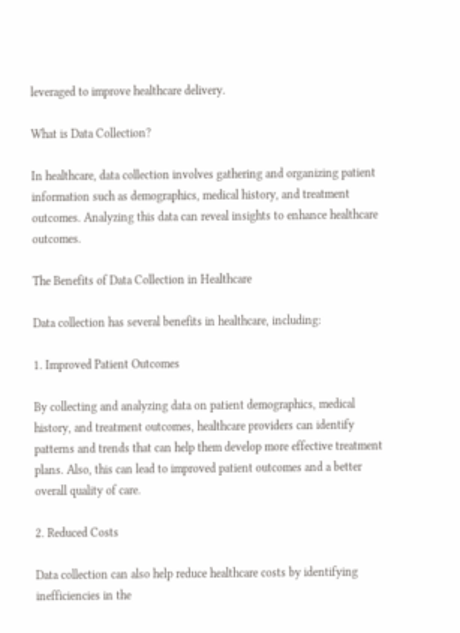leveraged to improve healthcare delivery.

What is Data Collection?

In healthcare, data collection involves gathering and organizing patient information such as demographics, medical history, and treatment outcomes. Analyzing this data can reveal insights to enhance healthcare outcomes.

The Benefits of Data Collection in Healthcare

Data collection has several benefits in healthcare, including:

1. Improved Patient Outcomes

By collecting and analyzing data on patient demographics, medical history, and treatment outcomes, healthcare providers can identify patterns and trends that can help them develop more effective treatment plans. Also, this can lead to improved patient outcomes and a better overall quality of care.

2. Reduced Costs

Data collection can also help reduce healthcare costs by identifying inefficiencies in the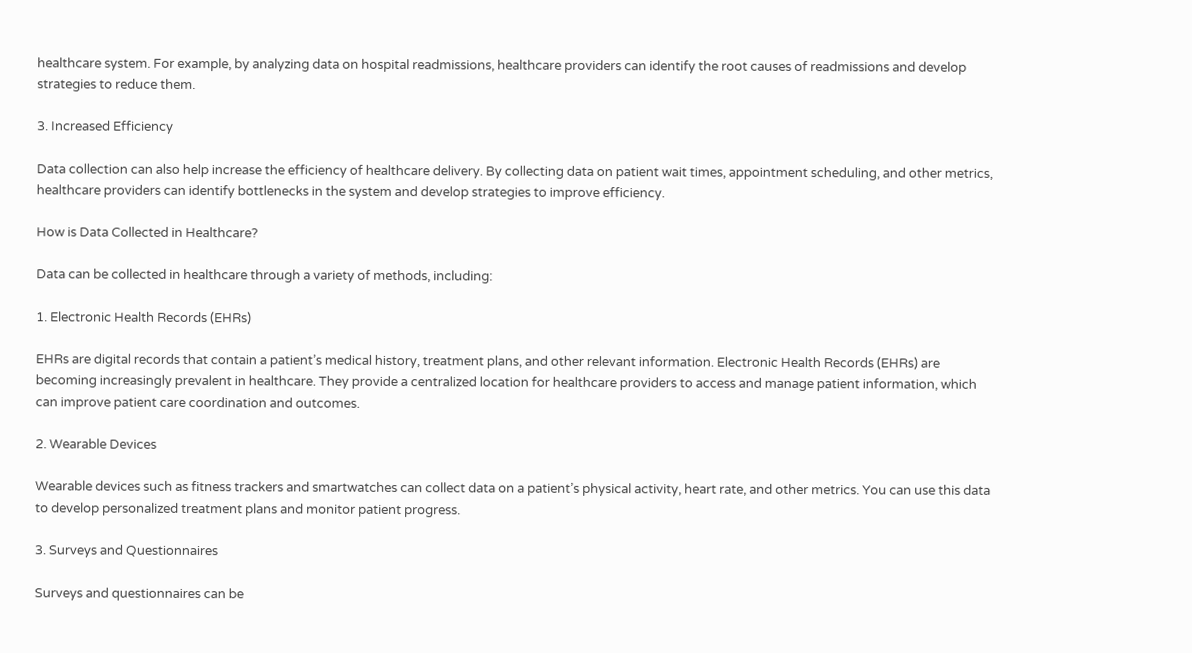healthcare system. For example, by analyzing data on hospital readmissions, healthcare providers can identify the root causes of readmissions and develop strategies to reduce them.

3. Increased Efficiency

Data collection can also help increase the efficiency of healthcare delivery. By collecting data on patient wait times, appointment scheduling, and other metrics, healthcare providers can identify bottlenecks in the system and develop strategies to improve efficiency.

How is Data Collected in Healthcare?

Data can be collected in healthcare through a variety of methods, including:

1. Electronic Health Records (EHRs)

EHRs are digital records that contain a patient’s medical history, treatment plans, and other relevant information. Electronic Health Records (EHRs) are becoming increasingly prevalent in healthcare. They provide a centralized location for healthcare providers to access and manage patient information, which can improve patient care coordination and outcomes.

2. Wearable Devices

Wearable devices such as fitness trackers and smartwatches can collect data on a patient’s physical activity, heart rate, and other metrics. You can use this data to develop personalized treatment plans and monitor patient progress.

3. Surveys and Questionnaires

Surveys and questionnaires can be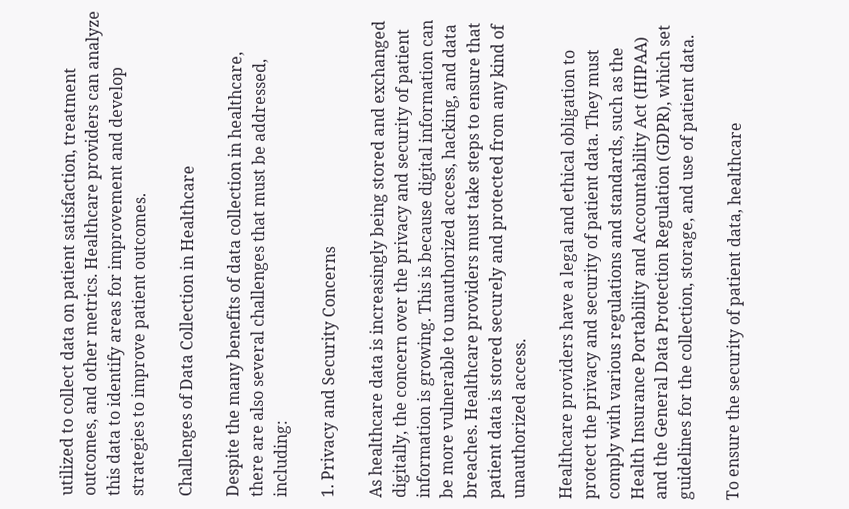utilized to collect data on patient satisfaction, treatment outcomes, and other metrics. Healthcare providers can analyze this data to identify areas for improvement and develop strategies to improve patient outcomes.

Challenges of Data Collection in Healthcare

Despite the many benefits of data collection in healthcare, there are also several challenges that must be addressed, including:

1. Privacy and Security Concerns

As healthcare data is increasingly being stored and exchanged digitally, the concern over the privacy and security of patient information is growing. This is because digital information can be more vulnerable to unauthorized access, hacking, and data breaches. Healthcare providers must take steps to ensure that patient data is stored securely and protected from any kind of unauthorized access.

Healthcare providers have a legal and ethical obligation to protect the privacy and security of patient data. They must comply with various regulations and standards, such as the Health Insurance Portability and Accountability Act (HIPAA) and the General Data Protection Regulation (GDPR), which set guidelines for the collection, storage, and use of patient data.

To ensure the security of patient data, healthcare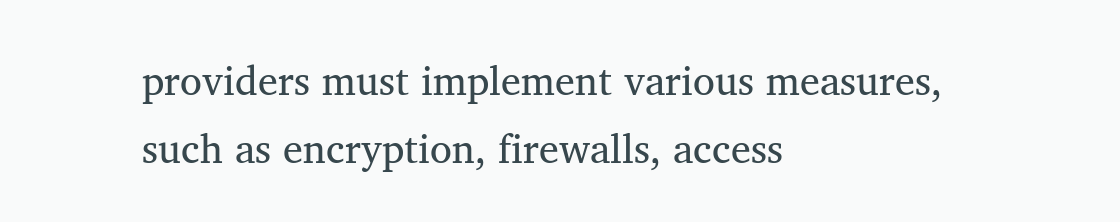providers must implement various measures, such as encryption, firewalls, access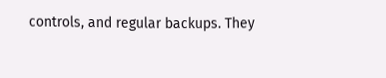controls, and regular backups. They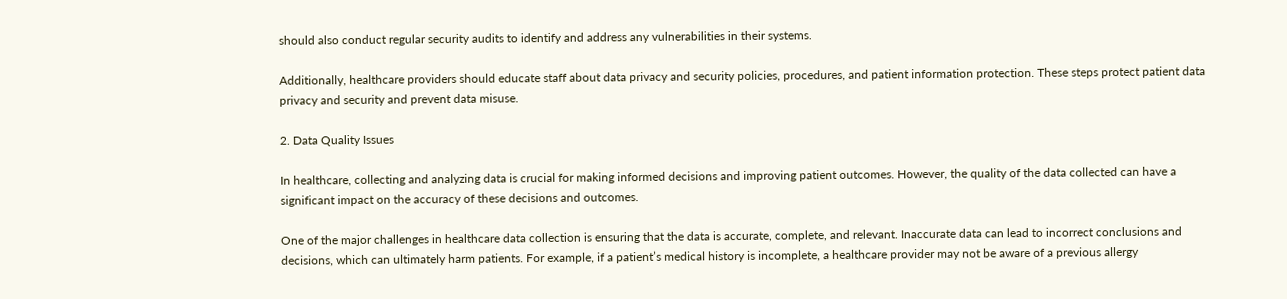should also conduct regular security audits to identify and address any vulnerabilities in their systems.

Additionally, healthcare providers should educate staff about data privacy and security policies, procedures, and patient information protection. These steps protect patient data privacy and security and prevent data misuse.

2. Data Quality Issues

In healthcare, collecting and analyzing data is crucial for making informed decisions and improving patient outcomes. However, the quality of the data collected can have a significant impact on the accuracy of these decisions and outcomes.

One of the major challenges in healthcare data collection is ensuring that the data is accurate, complete, and relevant. Inaccurate data can lead to incorrect conclusions and decisions, which can ultimately harm patients. For example, if a patient’s medical history is incomplete, a healthcare provider may not be aware of a previous allergy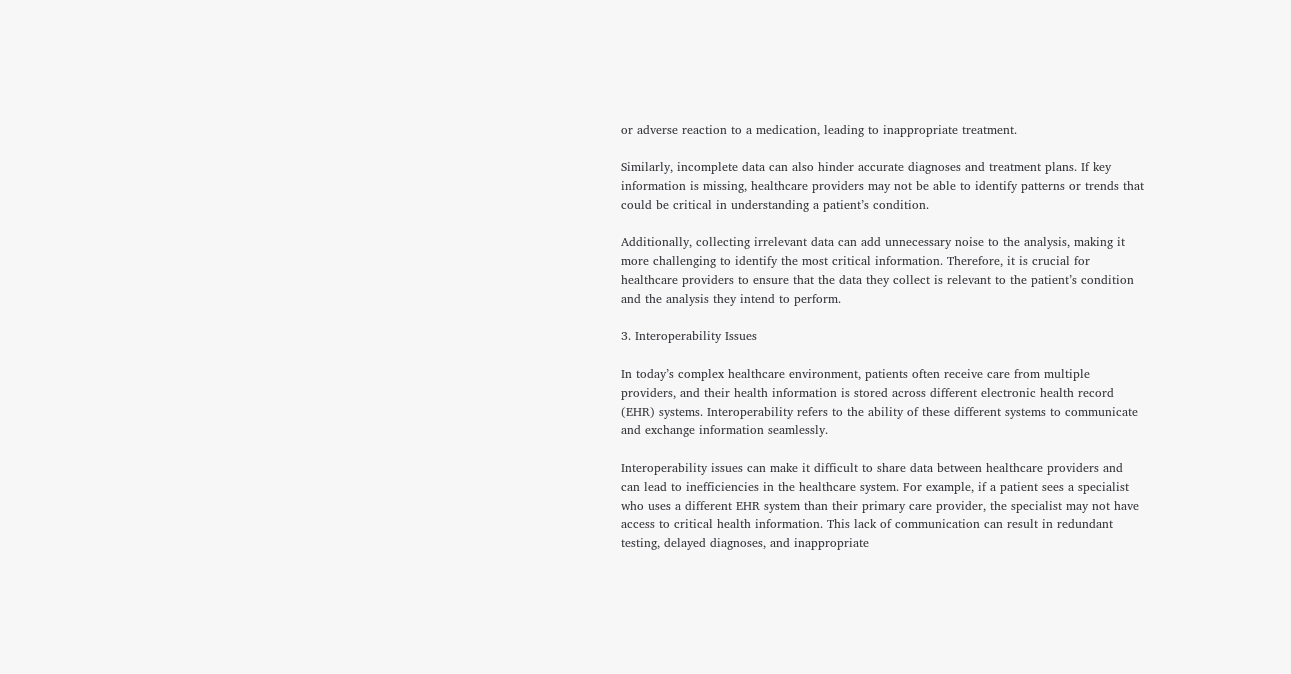or adverse reaction to a medication, leading to inappropriate treatment.

Similarly, incomplete data can also hinder accurate diagnoses and treatment plans. If key information is missing, healthcare providers may not be able to identify patterns or trends that could be critical in understanding a patient’s condition.

Additionally, collecting irrelevant data can add unnecessary noise to the analysis, making it more challenging to identify the most critical information. Therefore, it is crucial for healthcare providers to ensure that the data they collect is relevant to the patient’s condition and the analysis they intend to perform.

3. Interoperability Issues

In today’s complex healthcare environment, patients often receive care from multiple providers, and their health information is stored across different electronic health record (EHR) systems. Interoperability refers to the ability of these different systems to communicate and exchange information seamlessly.

Interoperability issues can make it difficult to share data between healthcare providers and can lead to inefficiencies in the healthcare system. For example, if a patient sees a specialist who uses a different EHR system than their primary care provider, the specialist may not have access to critical health information. This lack of communication can result in redundant testing, delayed diagnoses, and inappropriate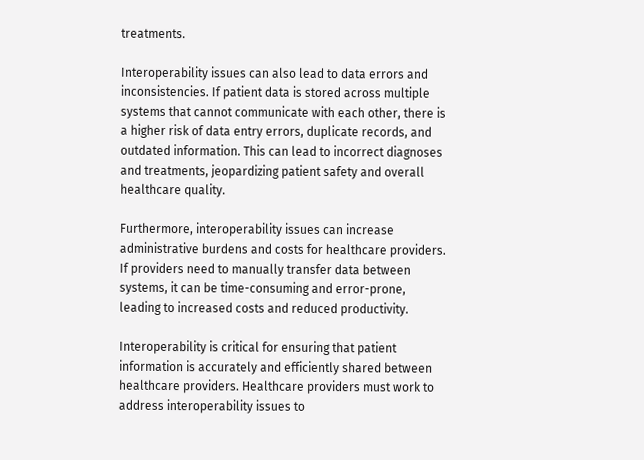treatments.

Interoperability issues can also lead to data errors and inconsistencies. If patient data is stored across multiple systems that cannot communicate with each other, there is a higher risk of data entry errors, duplicate records, and outdated information. This can lead to incorrect diagnoses and treatments, jeopardizing patient safety and overall healthcare quality.

Furthermore, interoperability issues can increase administrative burdens and costs for healthcare providers. If providers need to manually transfer data between systems, it can be time-consuming and error-prone, leading to increased costs and reduced productivity.

Interoperability is critical for ensuring that patient information is accurately and efficiently shared between healthcare providers. Healthcare providers must work to address interoperability issues to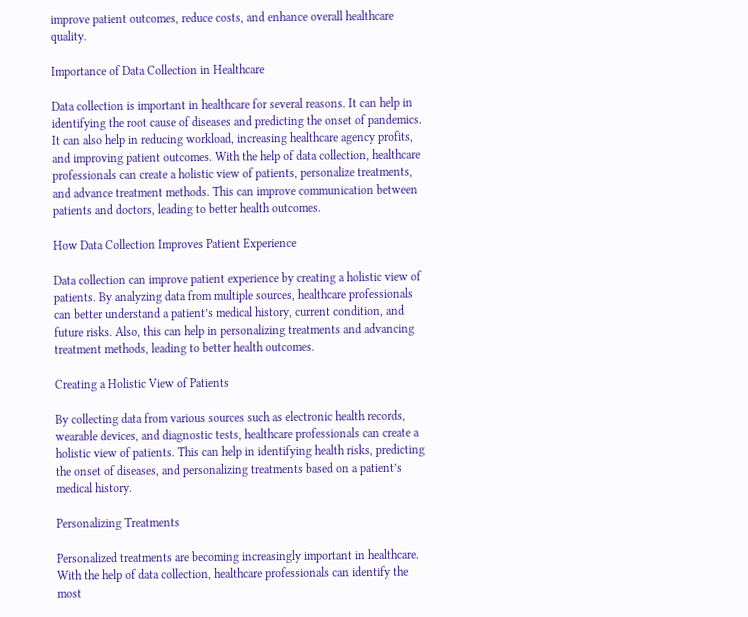improve patient outcomes, reduce costs, and enhance overall healthcare quality.

Importance of Data Collection in Healthcare

Data collection is important in healthcare for several reasons. It can help in identifying the root cause of diseases and predicting the onset of pandemics. It can also help in reducing workload, increasing healthcare agency profits, and improving patient outcomes. With the help of data collection, healthcare professionals can create a holistic view of patients, personalize treatments, and advance treatment methods. This can improve communication between patients and doctors, leading to better health outcomes.

How Data Collection Improves Patient Experience

Data collection can improve patient experience by creating a holistic view of patients. By analyzing data from multiple sources, healthcare professionals can better understand a patient’s medical history, current condition, and future risks. Also, this can help in personalizing treatments and advancing treatment methods, leading to better health outcomes.

Creating a Holistic View of Patients

By collecting data from various sources such as electronic health records, wearable devices, and diagnostic tests, healthcare professionals can create a holistic view of patients. This can help in identifying health risks, predicting the onset of diseases, and personalizing treatments based on a patient’s medical history.

Personalizing Treatments

Personalized treatments are becoming increasingly important in healthcare. With the help of data collection, healthcare professionals can identify the most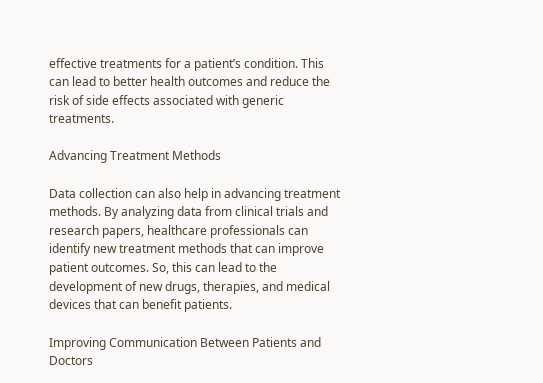effective treatments for a patient’s condition. This can lead to better health outcomes and reduce the risk of side effects associated with generic treatments.

Advancing Treatment Methods

Data collection can also help in advancing treatment methods. By analyzing data from clinical trials and research papers, healthcare professionals can identify new treatment methods that can improve patient outcomes. So, this can lead to the development of new drugs, therapies, and medical devices that can benefit patients.

Improving Communication Between Patients and Doctors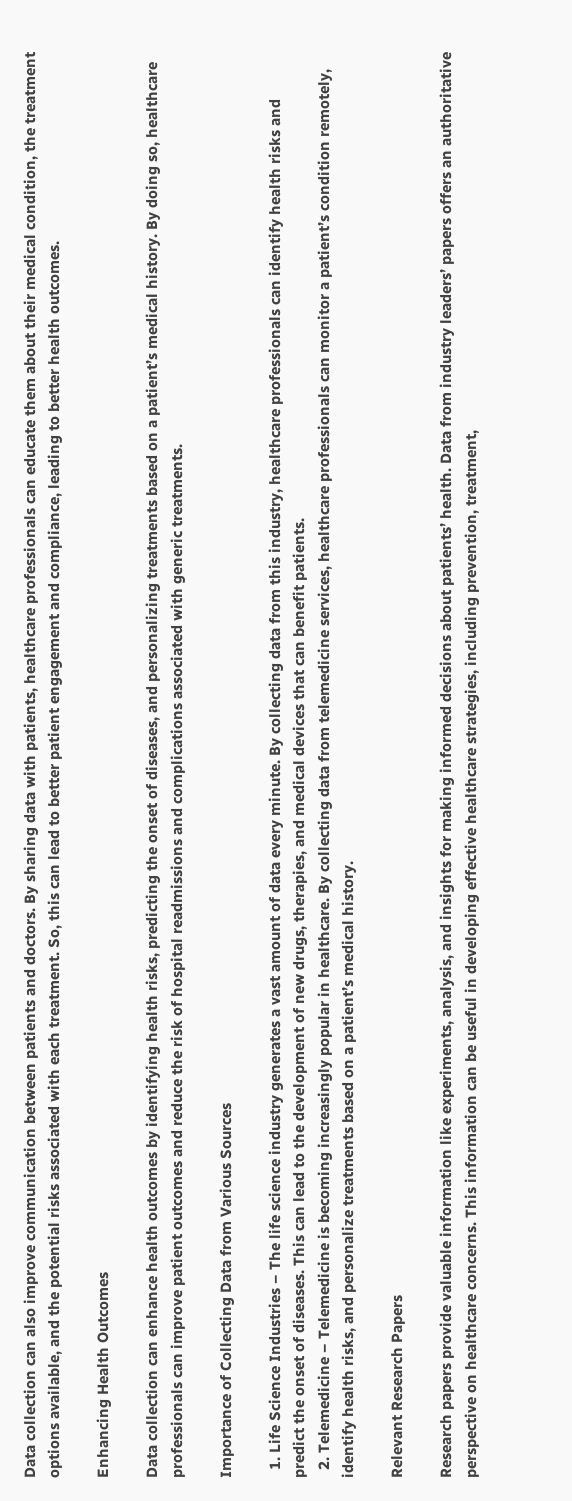Data collection can also improve communication between patients and doctors. By sharing data with patients, healthcare professionals can educate them about their medical condition, the treatment options available, and the potential risks associated with each treatment. So, this can lead to better patient engagement and compliance, leading to better health outcomes.

Enhancing Health Outcomes

Data collection can enhance health outcomes by identifying health risks, predicting the onset of diseases, and personalizing treatments based on a patient’s medical history. By doing so, healthcare professionals can improve patient outcomes and reduce the risk of hospital readmissions and complications associated with generic treatments.

Importance of Collecting Data from Various Sources

  1. Life Science Industries – The life science industry generates a vast amount of data every minute. By collecting data from this industry, healthcare professionals can identify health risks and predict the onset of diseases. This can lead to the development of new drugs, therapies, and medical devices that can benefit patients.
  2. Telemedicine – Telemedicine is becoming increasingly popular in healthcare. By collecting data from telemedicine services, healthcare professionals can monitor a patient’s condition remotely, identify health risks, and personalize treatments based on a patient’s medical history.

Relevant Research Papers

Research papers provide valuable information like experiments, analysis, and insights for making informed decisions about patients’ health. Data from industry leaders’ papers offers an authoritative perspective on healthcare concerns. This information can be useful in developing effective healthcare strategies, including prevention, treatment,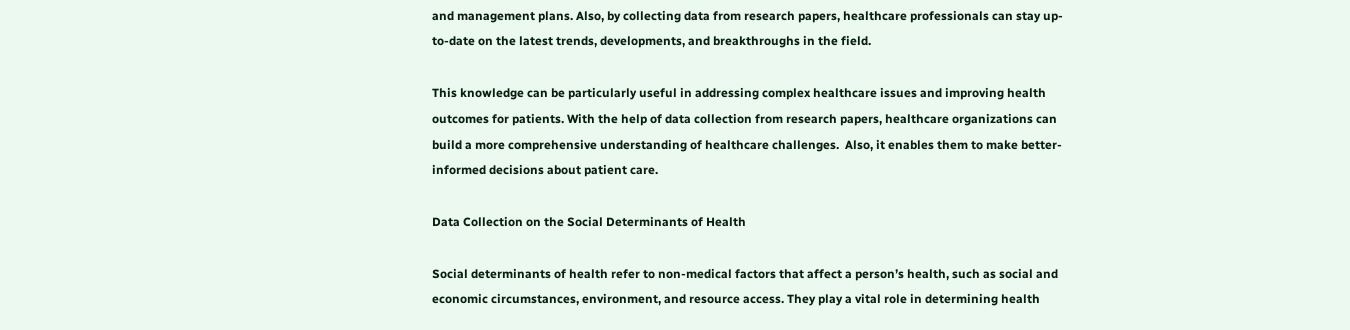and management plans. Also, by collecting data from research papers, healthcare professionals can stay up-to-date on the latest trends, developments, and breakthroughs in the field.

This knowledge can be particularly useful in addressing complex healthcare issues and improving health outcomes for patients. With the help of data collection from research papers, healthcare organizations can build a more comprehensive understanding of healthcare challenges.  Also, it enables them to make better-informed decisions about patient care.

Data Collection on the Social Determinants of Health

Social determinants of health refer to non-medical factors that affect a person’s health, such as social and economic circumstances, environment, and resource access. They play a vital role in determining health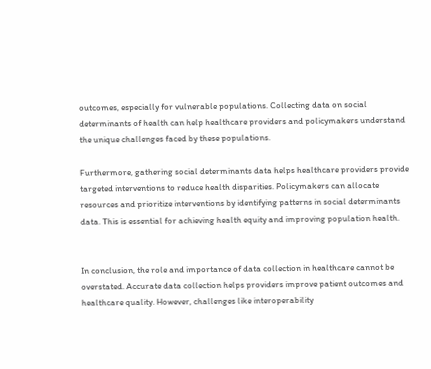outcomes, especially for vulnerable populations. Collecting data on social determinants of health can help healthcare providers and policymakers understand the unique challenges faced by these populations.

Furthermore, gathering social determinants data helps healthcare providers provide targeted interventions to reduce health disparities. Policymakers can allocate resources and prioritize interventions by identifying patterns in social determinants data. This is essential for achieving health equity and improving population health.


In conclusion, the role and importance of data collection in healthcare cannot be overstated. Accurate data collection helps providers improve patient outcomes and healthcare quality. However, challenges like interoperability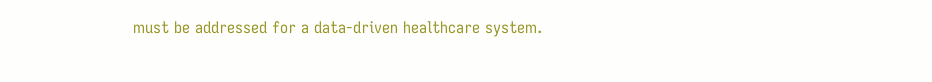must be addressed for a data-driven healthcare system.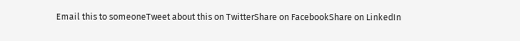Email this to someoneTweet about this on TwitterShare on FacebookShare on LinkedIn